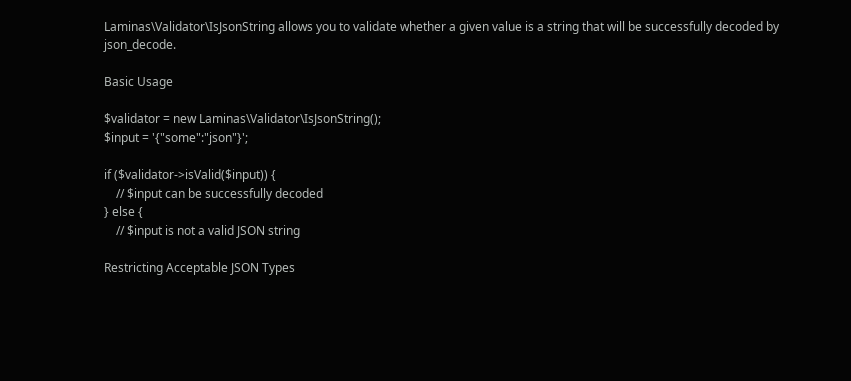Laminas\Validator\IsJsonString allows you to validate whether a given value is a string that will be successfully decoded by json_decode.

Basic Usage

$validator = new Laminas\Validator\IsJsonString();
$input = '{"some":"json"}';

if ($validator->isValid($input)) {
    // $input can be successfully decoded
} else {
    // $input is not a valid JSON string

Restricting Acceptable JSON Types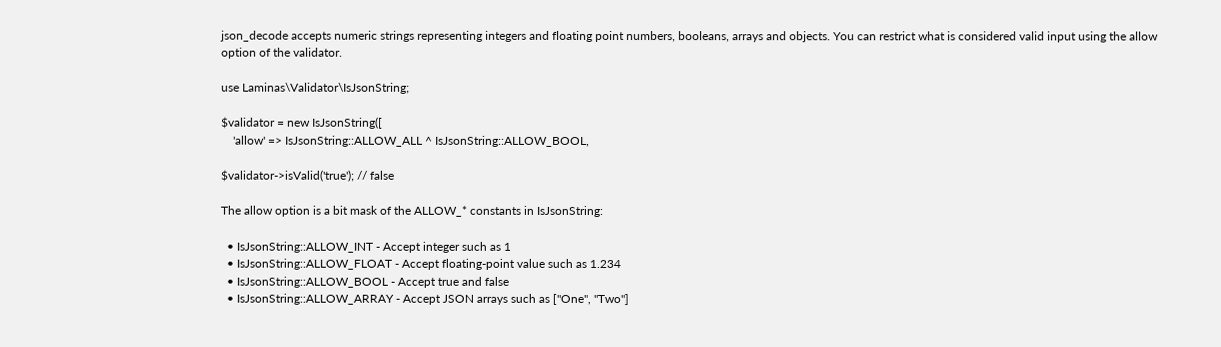json_decode accepts numeric strings representing integers and floating point numbers, booleans, arrays and objects. You can restrict what is considered valid input using the allow option of the validator.

use Laminas\Validator\IsJsonString;

$validator = new IsJsonString([
    'allow' => IsJsonString::ALLOW_ALL ^ IsJsonString::ALLOW_BOOL,

$validator->isValid('true'); // false

The allow option is a bit mask of the ALLOW_* constants in IsJsonString:

  • IsJsonString::ALLOW_INT - Accept integer such as 1
  • IsJsonString::ALLOW_FLOAT - Accept floating-point value such as 1.234
  • IsJsonString::ALLOW_BOOL - Accept true and false
  • IsJsonString::ALLOW_ARRAY - Accept JSON arrays such as ["One", "Two"]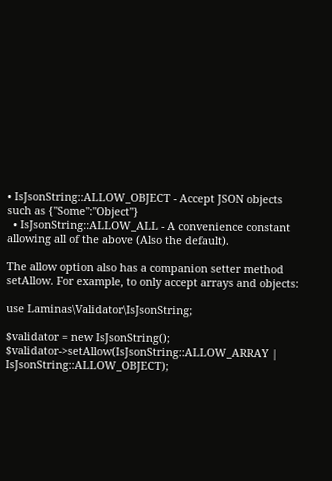• IsJsonString::ALLOW_OBJECT - Accept JSON objects such as {"Some":"Object"}
  • IsJsonString::ALLOW_ALL - A convenience constant allowing all of the above (Also the default).

The allow option also has a companion setter method setAllow. For example, to only accept arrays and objects:

use Laminas\Validator\IsJsonString;

$validator = new IsJsonString();
$validator->setAllow(IsJsonString::ALLOW_ARRAY | IsJsonString::ALLOW_OBJECT);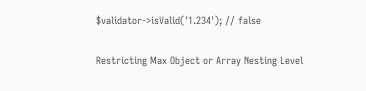$validator->isValid('1.234'); // false

Restricting Max Object or Array Nesting Level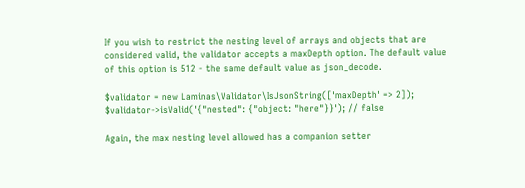If you wish to restrict the nesting level of arrays and objects that are considered valid, the validator accepts a maxDepth option. The default value of this option is 512 - the same default value as json_decode.

$validator = new Laminas\Validator\IsJsonString(['maxDepth' => 2]);
$validator->isValid('{"nested": {"object: "here"}}'); // false

Again, the max nesting level allowed has a companion setter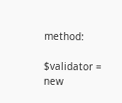method:

$validator = new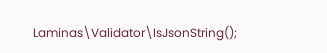Laminas\Validator\IsJsonString();